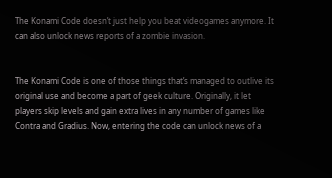The Konami Code doesn’t just help you beat videogames anymore. It can also unlock news reports of a zombie invasion.


The Konami Code is one of those things that’s managed to outlive its original use and become a part of geek culture. Originally, it let players skip levels and gain extra lives in any number of games like Contra and Gradius. Now, entering the code can unlock news of a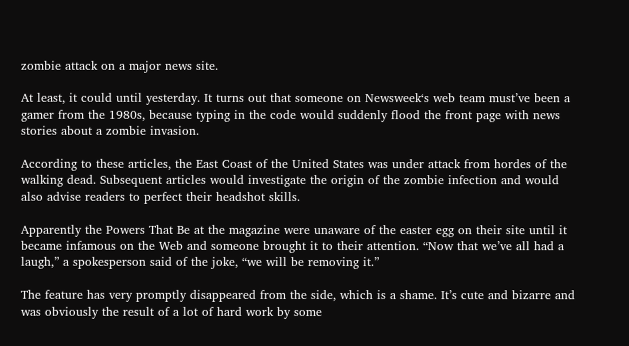zombie attack on a major news site.

At least, it could until yesterday. It turns out that someone on Newsweek‘s web team must’ve been a gamer from the 1980s, because typing in the code would suddenly flood the front page with news stories about a zombie invasion.

According to these articles, the East Coast of the United States was under attack from hordes of the walking dead. Subsequent articles would investigate the origin of the zombie infection and would also advise readers to perfect their headshot skills.

Apparently the Powers That Be at the magazine were unaware of the easter egg on their site until it became infamous on the Web and someone brought it to their attention. “Now that we’ve all had a laugh,” a spokesperson said of the joke, “we will be removing it.”

The feature has very promptly disappeared from the side, which is a shame. It’s cute and bizarre and was obviously the result of a lot of hard work by some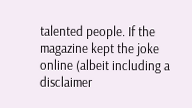talented people. If the magazine kept the joke online (albeit including a disclaimer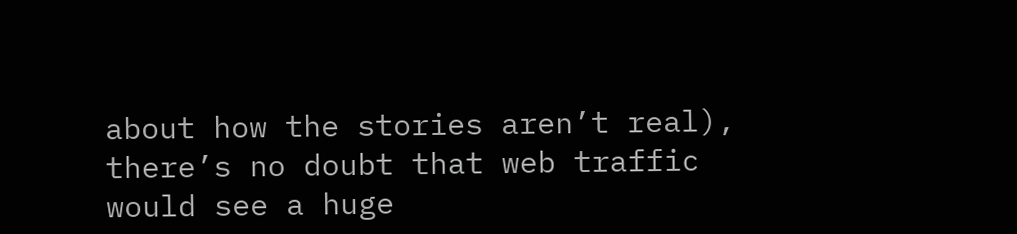about how the stories aren’t real), there’s no doubt that web traffic would see a huge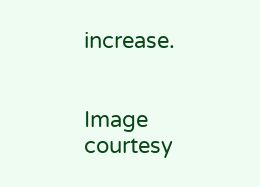increase.


Image courtesy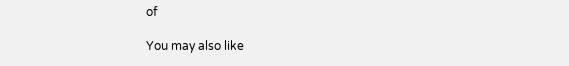of

You may also like